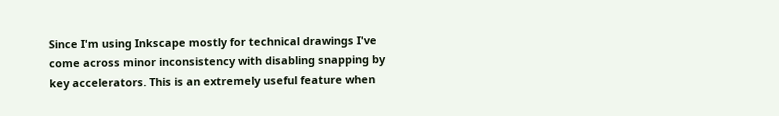Since I'm using Inkscape mostly for technical drawings I've come across minor inconsistency with disabling snapping by key accelerators. This is an extremely useful feature when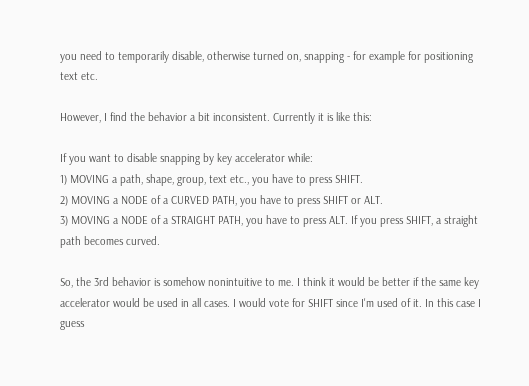you need to temporarily disable, otherwise turned on, snapping - for example for positioning text etc.

However, I find the behavior a bit inconsistent. Currently it is like this:

If you want to disable snapping by key accelerator while:
1) MOVING a path, shape, group, text etc., you have to press SHIFT.
2) MOVING a NODE of a CURVED PATH, you have to press SHIFT or ALT.
3) MOVING a NODE of a STRAIGHT PATH, you have to press ALT. If you press SHIFT, a straight path becomes curved.

So, the 3rd behavior is somehow nonintuitive to me. I think it would be better if the same key accelerator would be used in all cases. I would vote for SHIFT since I'm used of it. In this case I guess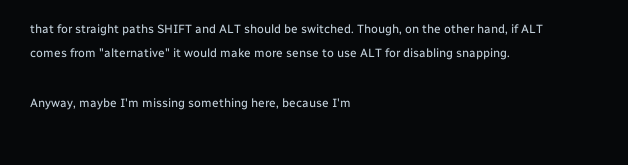that for straight paths SHIFT and ALT should be switched. Though, on the other hand, if ALT comes from "alternative" it would make more sense to use ALT for disabling snapping.

Anyway, maybe I'm missing something here, because I'm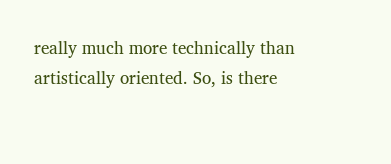really much more technically than artistically oriented. So, is there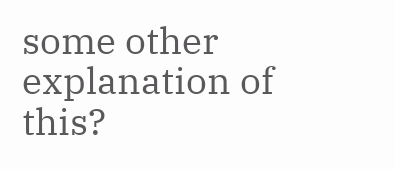some other explanation of this?